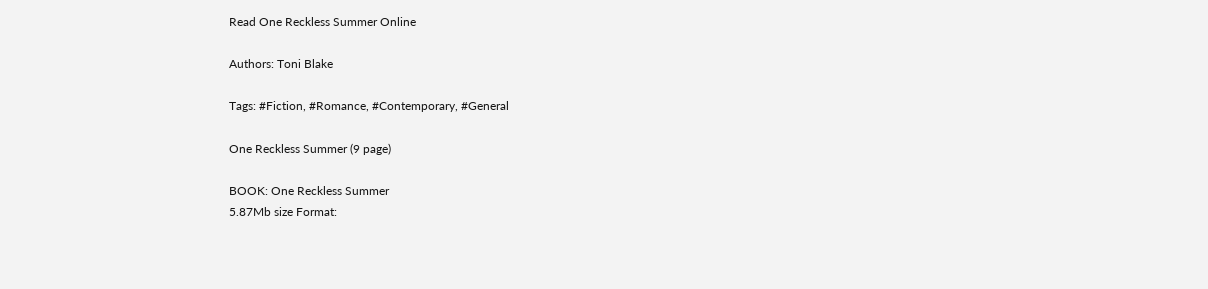Read One Reckless Summer Online

Authors: Toni Blake

Tags: #Fiction, #Romance, #Contemporary, #General

One Reckless Summer (9 page)

BOOK: One Reckless Summer
5.87Mb size Format: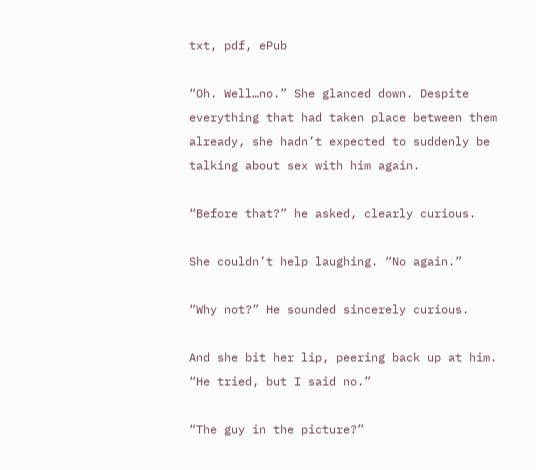txt, pdf, ePub

“Oh. Well…no.” She glanced down. Despite everything that had taken place between them already, she hadn’t expected to suddenly be talking about sex with him again.

“Before that?” he asked, clearly curious.

She couldn’t help laughing. “No again.”

“Why not?” He sounded sincerely curious.

And she bit her lip, peering back up at him. “He tried, but I said no.”

“The guy in the picture?”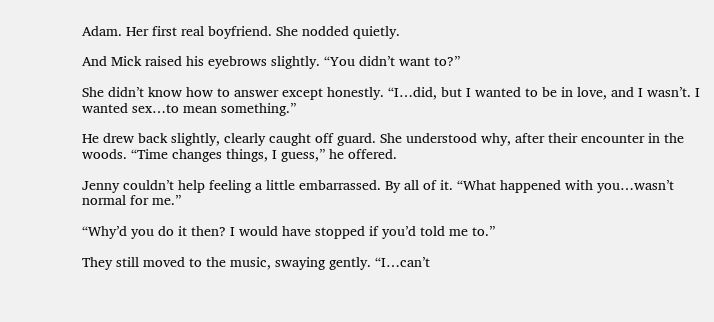Adam. Her first real boyfriend. She nodded quietly.

And Mick raised his eyebrows slightly. “You didn’t want to?”

She didn’t know how to answer except honestly. “I…did, but I wanted to be in love, and I wasn’t. I wanted sex…to mean something.”

He drew back slightly, clearly caught off guard. She understood why, after their encounter in the woods. “Time changes things, I guess,” he offered.

Jenny couldn’t help feeling a little embarrassed. By all of it. “What happened with you…wasn’t normal for me.”

“Why’d you do it then? I would have stopped if you’d told me to.”

They still moved to the music, swaying gently. “I…can’t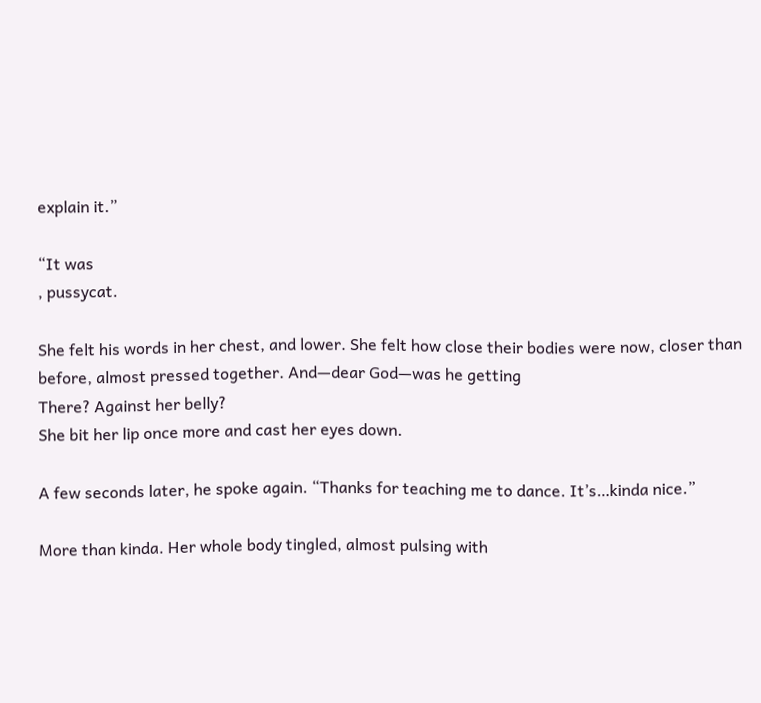explain it.”

“It was
, pussycat.

She felt his words in her chest, and lower. She felt how close their bodies were now, closer than before, almost pressed together. And—dear God—was he getting
There? Against her belly?
She bit her lip once more and cast her eyes down.

A few seconds later, he spoke again. “Thanks for teaching me to dance. It’s…kinda nice.”

More than kinda. Her whole body tingled, almost pulsing with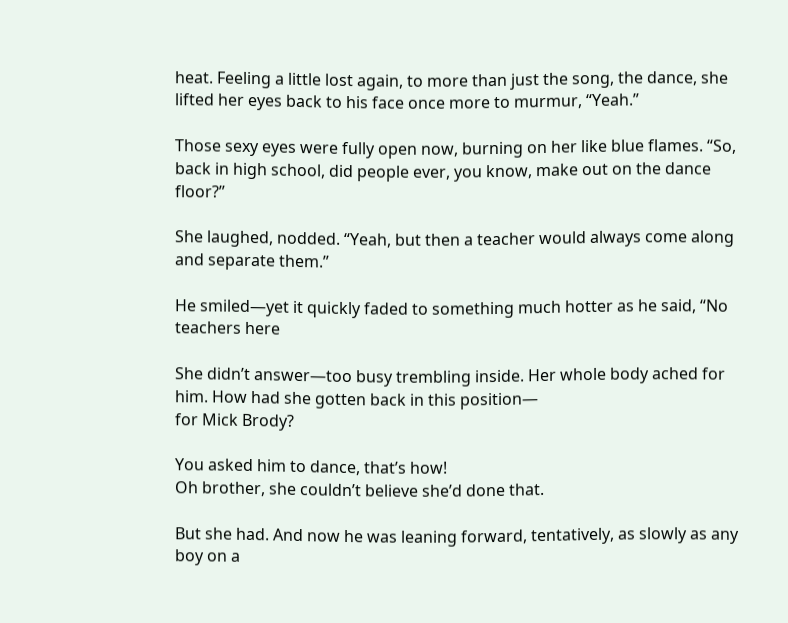heat. Feeling a little lost again, to more than just the song, the dance, she lifted her eyes back to his face once more to murmur, “Yeah.”

Those sexy eyes were fully open now, burning on her like blue flames. “So, back in high school, did people ever, you know, make out on the dance floor?”

She laughed, nodded. “Yeah, but then a teacher would always come along and separate them.”

He smiled—yet it quickly faded to something much hotter as he said, “No teachers here

She didn’t answer—too busy trembling inside. Her whole body ached for him. How had she gotten back in this position—
for Mick Brody?

You asked him to dance, that’s how!
Oh brother, she couldn’t believe she’d done that.

But she had. And now he was leaning forward, tentatively, as slowly as any boy on a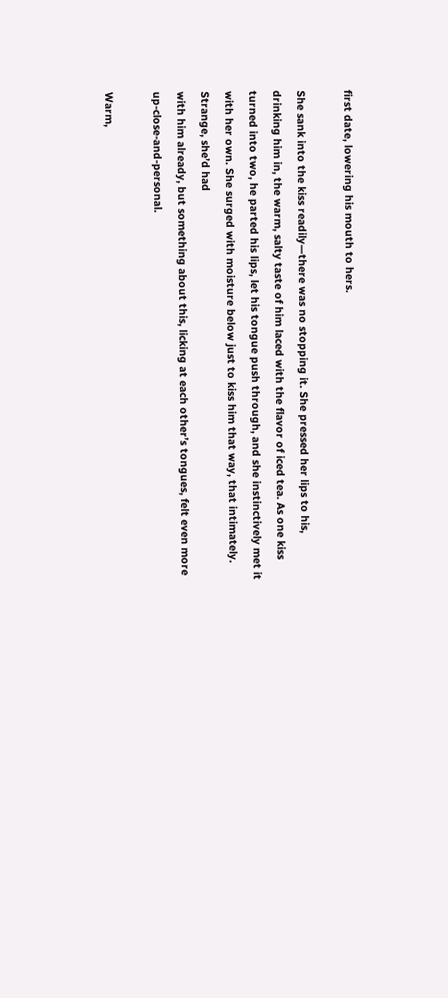first date, lowering his mouth to hers.

She sank into the kiss readily—there was no stopping it. She pressed her lips to his, drinking him in, the warm, salty taste of him laced with the flavor of iced tea. As one kiss turned into two, he parted his lips, let his tongue push through, and she instinctively met it with her own. She surged with moisture below just to kiss him that way, that intimately. Strange, she’d had
with him already, but something about this, licking at each other’s tongues, felt even more up-close-and-personal.

Warm,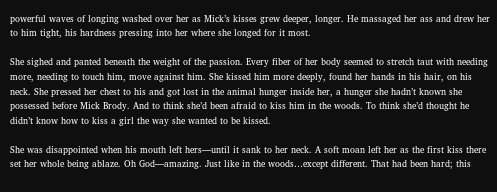powerful waves of longing washed over her as Mick’s kisses grew deeper, longer. He massaged her ass and drew her to him tight, his hardness pressing into her where she longed for it most.

She sighed and panted beneath the weight of the passion. Every fiber of her body seemed to stretch taut with needing more, needing to touch him, move against him. She kissed him more deeply, found her hands in his hair, on his neck. She pressed her chest to his and got lost in the animal hunger inside her, a hunger she hadn’t known she possessed before Mick Brody. And to think she’d been afraid to kiss him in the woods. To think she’d thought he didn’t know how to kiss a girl the way she wanted to be kissed.

She was disappointed when his mouth left hers—until it sank to her neck. A soft moan left her as the first kiss there set her whole being ablaze. Oh God—amazing. Just like in the woods…except different. That had been hard; this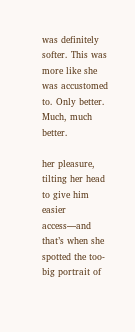was definitely softer. This was more like she was accustomed to. Only better. Much, much better.

her pleasure, tilting her head to give him easier access—and that’s when she spotted the too-big portrait of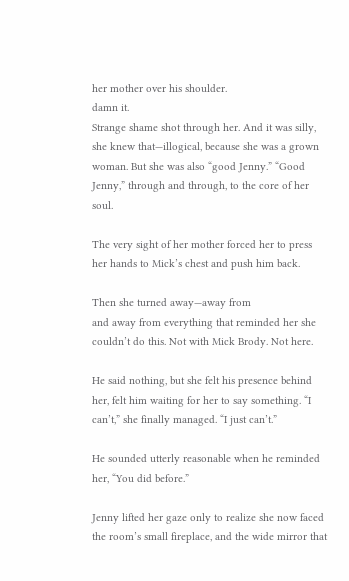her mother over his shoulder.
damn it.
Strange shame shot through her. And it was silly, she knew that—illogical, because she was a grown woman. But she was also “good Jenny.” “Good Jenny,” through and through, to the core of her soul.

The very sight of her mother forced her to press her hands to Mick’s chest and push him back.

Then she turned away—away from
and away from everything that reminded her she couldn’t do this. Not with Mick Brody. Not here.

He said nothing, but she felt his presence behind her, felt him waiting for her to say something. “I can’t,” she finally managed. “I just can’t.”

He sounded utterly reasonable when he reminded her, “You did before.”

Jenny lifted her gaze only to realize she now faced the room’s small fireplace, and the wide mirror that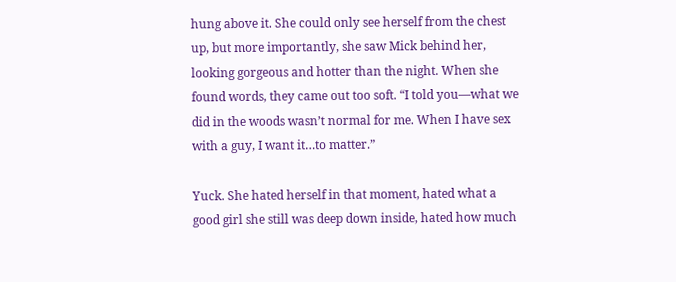hung above it. She could only see herself from the chest up, but more importantly, she saw Mick behind her, looking gorgeous and hotter than the night. When she found words, they came out too soft. “I told you—what we did in the woods wasn’t normal for me. When I have sex with a guy, I want it…to matter.”

Yuck. She hated herself in that moment, hated what a good girl she still was deep down inside, hated how much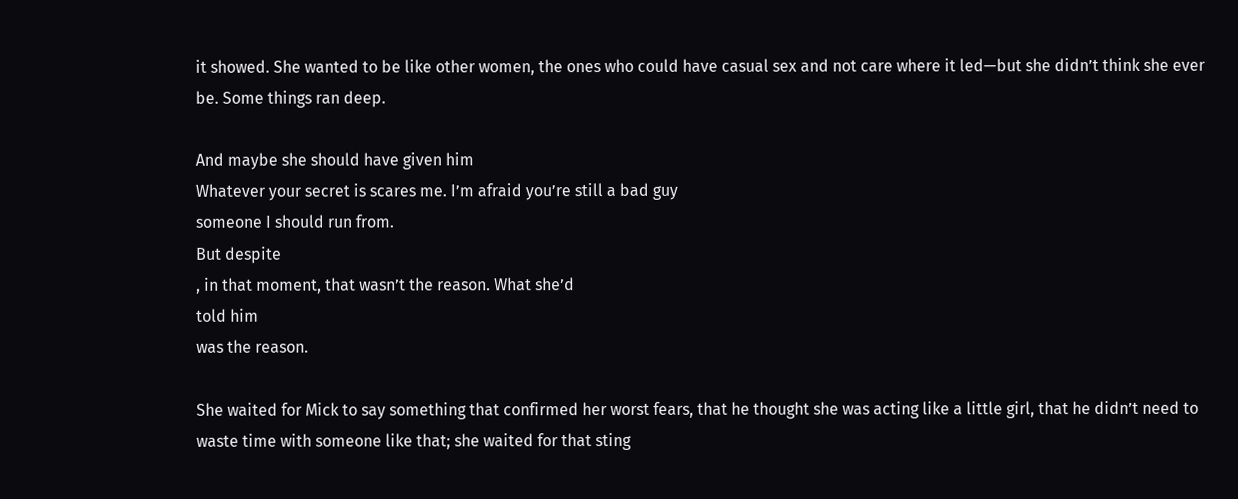it showed. She wanted to be like other women, the ones who could have casual sex and not care where it led—but she didn’t think she ever
be. Some things ran deep.

And maybe she should have given him
Whatever your secret is scares me. I’m afraid you’re still a bad guy
someone I should run from.
But despite
, in that moment, that wasn’t the reason. What she’d
told him
was the reason.

She waited for Mick to say something that confirmed her worst fears, that he thought she was acting like a little girl, that he didn’t need to waste time with someone like that; she waited for that sting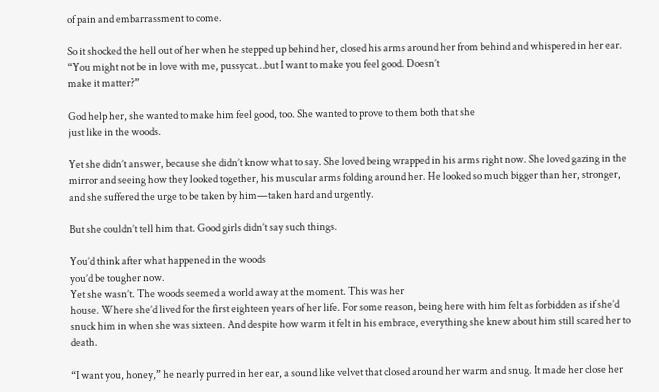of pain and embarrassment to come.

So it shocked the hell out of her when he stepped up behind her, closed his arms around her from behind and whispered in her ear. “You might not be in love with me, pussycat…but I want to make you feel good. Doesn’t
make it matter?”

God help her, she wanted to make him feel good, too. She wanted to prove to them both that she
just like in the woods.

Yet she didn’t answer, because she didn’t know what to say. She loved being wrapped in his arms right now. She loved gazing in the mirror and seeing how they looked together, his muscular arms folding around her. He looked so much bigger than her, stronger, and she suffered the urge to be taken by him—taken hard and urgently.

But she couldn’t tell him that. Good girls didn’t say such things.

You’d think after what happened in the woods
you’d be tougher now.
Yet she wasn’t. The woods seemed a world away at the moment. This was her
house. Where she’d lived for the first eighteen years of her life. For some reason, being here with him felt as forbidden as if she’d snuck him in when she was sixteen. And despite how warm it felt in his embrace, everything she knew about him still scared her to death.

“I want you, honey,” he nearly purred in her ear, a sound like velvet that closed around her warm and snug. It made her close her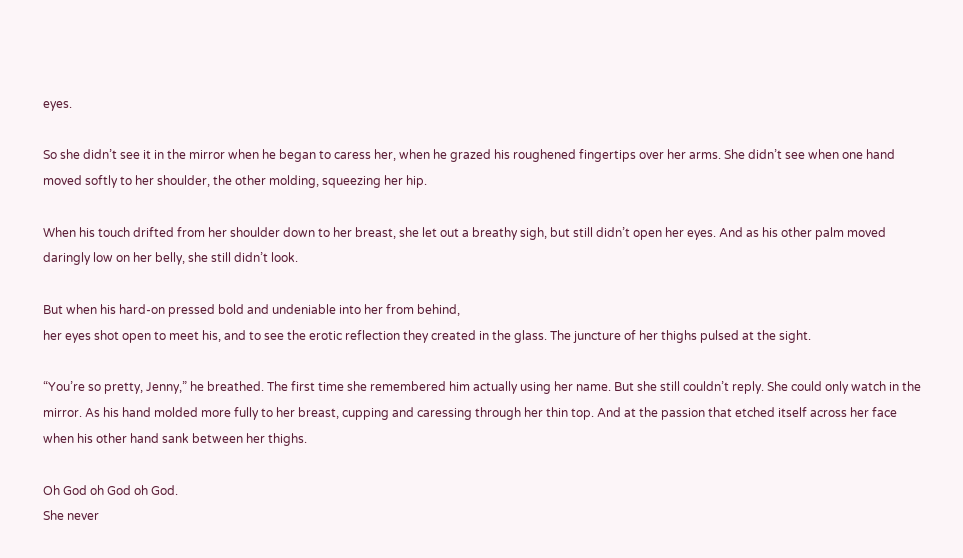eyes.

So she didn’t see it in the mirror when he began to caress her, when he grazed his roughened fingertips over her arms. She didn’t see when one hand moved softly to her shoulder, the other molding, squeezing her hip.

When his touch drifted from her shoulder down to her breast, she let out a breathy sigh, but still didn’t open her eyes. And as his other palm moved daringly low on her belly, she still didn’t look.

But when his hard-on pressed bold and undeniable into her from behind,
her eyes shot open to meet his, and to see the erotic reflection they created in the glass. The juncture of her thighs pulsed at the sight.

“You’re so pretty, Jenny,” he breathed. The first time she remembered him actually using her name. But she still couldn’t reply. She could only watch in the mirror. As his hand molded more fully to her breast, cupping and caressing through her thin top. And at the passion that etched itself across her face when his other hand sank between her thighs.

Oh God oh God oh God.
She never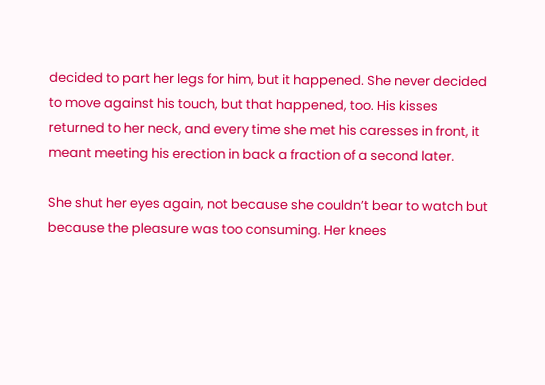decided to part her legs for him, but it happened. She never decided to move against his touch, but that happened, too. His kisses returned to her neck, and every time she met his caresses in front, it meant meeting his erection in back a fraction of a second later.

She shut her eyes again, not because she couldn’t bear to watch but because the pleasure was too consuming. Her knees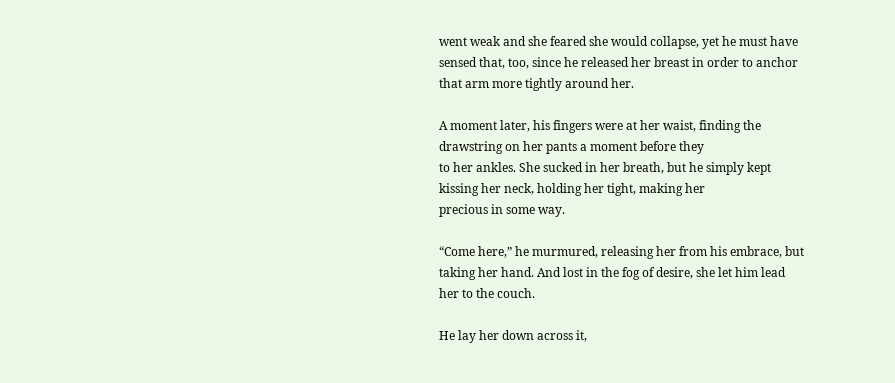went weak and she feared she would collapse, yet he must have sensed that, too, since he released her breast in order to anchor that arm more tightly around her.

A moment later, his fingers were at her waist, finding the drawstring on her pants a moment before they
to her ankles. She sucked in her breath, but he simply kept kissing her neck, holding her tight, making her
precious in some way.

“Come here,” he murmured, releasing her from his embrace, but taking her hand. And lost in the fog of desire, she let him lead her to the couch.

He lay her down across it,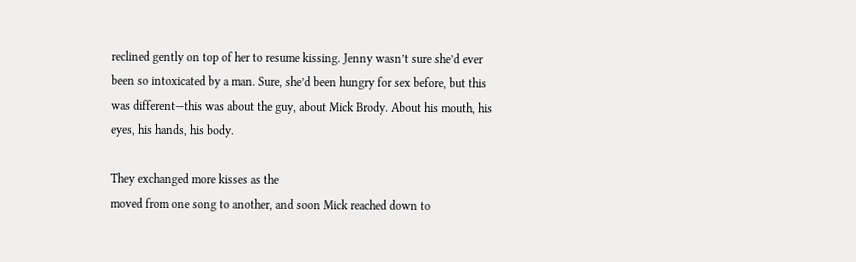reclined gently on top of her to resume kissing. Jenny wasn’t sure she’d ever been so intoxicated by a man. Sure, she’d been hungry for sex before, but this was different—this was about the guy, about Mick Brody. About his mouth, his eyes, his hands, his body.

They exchanged more kisses as the
moved from one song to another, and soon Mick reached down to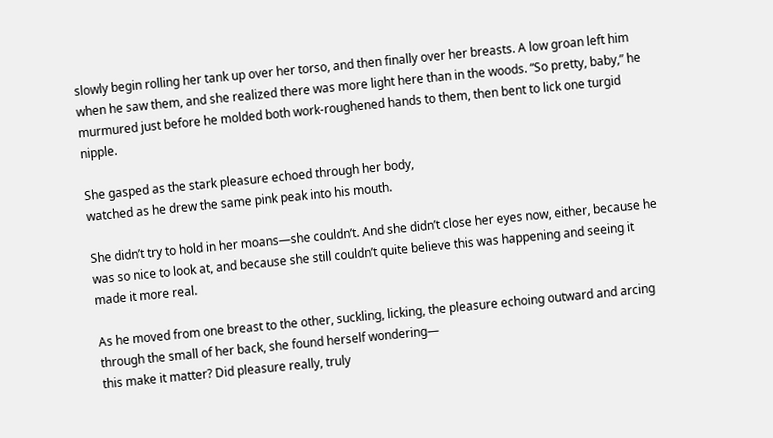slowly begin rolling her tank up over her torso, and then finally over her breasts. A low groan left him when he saw them, and she realized there was more light here than in the woods. “So pretty, baby,” he murmured just before he molded both work-roughened hands to them, then bent to lick one turgid nipple.

She gasped as the stark pleasure echoed through her body,
watched as he drew the same pink peak into his mouth.

She didn’t try to hold in her moans—she couldn’t. And she didn’t close her eyes now, either, because he was so nice to look at, and because she still couldn’t quite believe this was happening and seeing it made it more real.

As he moved from one breast to the other, suckling, licking, the pleasure echoing outward and arcing through the small of her back, she found herself wondering—
this make it matter? Did pleasure really, truly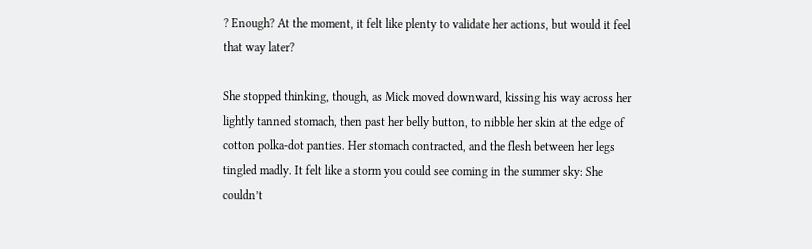? Enough? At the moment, it felt like plenty to validate her actions, but would it feel that way later?

She stopped thinking, though, as Mick moved downward, kissing his way across her lightly tanned stomach, then past her belly button, to nibble her skin at the edge of cotton polka-dot panties. Her stomach contracted, and the flesh between her legs tingled madly. It felt like a storm you could see coming in the summer sky: She couldn’t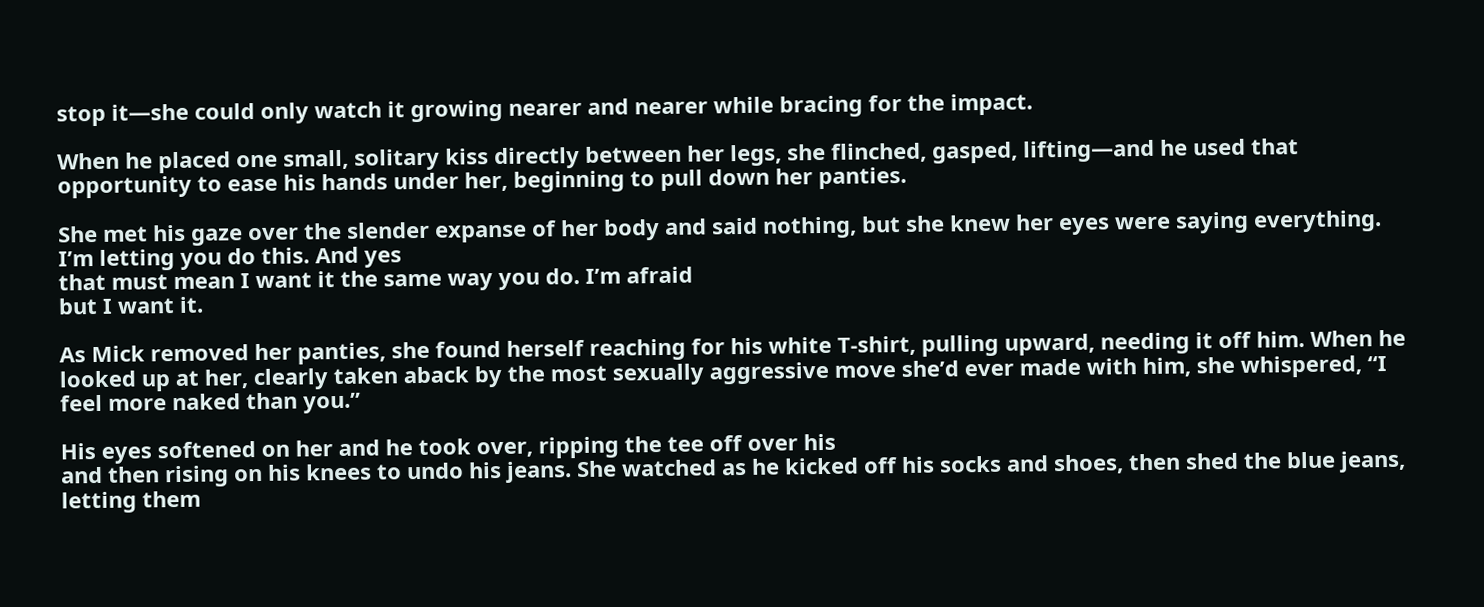stop it—she could only watch it growing nearer and nearer while bracing for the impact.

When he placed one small, solitary kiss directly between her legs, she flinched, gasped, lifting—and he used that opportunity to ease his hands under her, beginning to pull down her panties.

She met his gaze over the slender expanse of her body and said nothing, but she knew her eyes were saying everything.
I’m letting you do this. And yes
that must mean I want it the same way you do. I’m afraid
but I want it.

As Mick removed her panties, she found herself reaching for his white T-shirt, pulling upward, needing it off him. When he looked up at her, clearly taken aback by the most sexually aggressive move she’d ever made with him, she whispered, “I feel more naked than you.”

His eyes softened on her and he took over, ripping the tee off over his
and then rising on his knees to undo his jeans. She watched as he kicked off his socks and shoes, then shed the blue jeans, letting them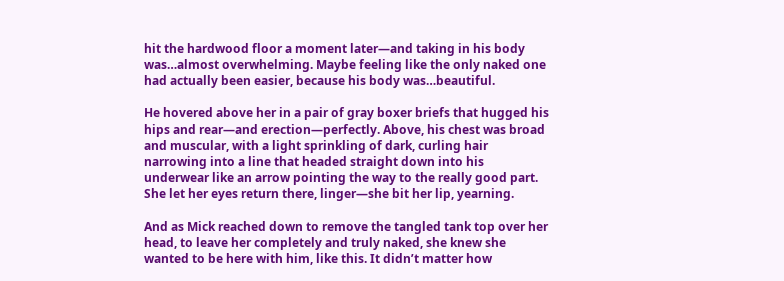hit the hardwood floor a moment later—and taking in his body was…almost overwhelming. Maybe feeling like the only naked one had actually been easier, because his body was…beautiful.

He hovered above her in a pair of gray boxer briefs that hugged his hips and rear—and erection—perfectly. Above, his chest was broad and muscular, with a light sprinkling of dark, curling hair narrowing into a line that headed straight down into his underwear like an arrow pointing the way to the really good part. She let her eyes return there, linger—she bit her lip, yearning.

And as Mick reached down to remove the tangled tank top over her head, to leave her completely and truly naked, she knew she wanted to be here with him, like this. It didn’t matter how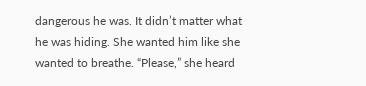dangerous he was. It didn’t matter what he was hiding. She wanted him like she wanted to breathe. “Please,” she heard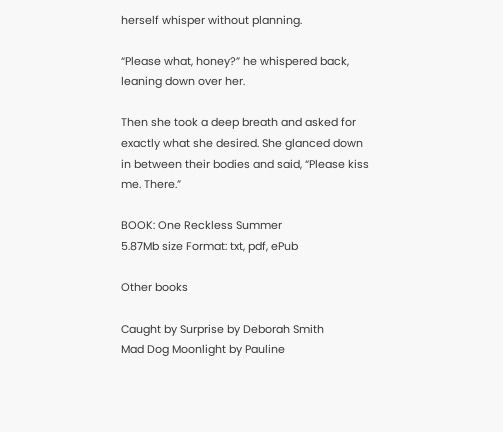herself whisper without planning.

“Please what, honey?” he whispered back, leaning down over her.

Then she took a deep breath and asked for exactly what she desired. She glanced down in between their bodies and said, “Please kiss me. There.”

BOOK: One Reckless Summer
5.87Mb size Format: txt, pdf, ePub

Other books

Caught by Surprise by Deborah Smith
Mad Dog Moonlight by Pauline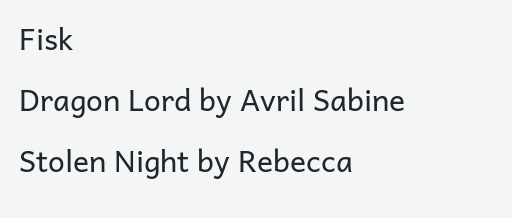Fisk
Dragon Lord by Avril Sabine
Stolen Night by Rebecca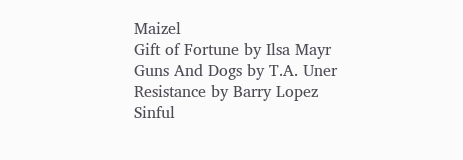Maizel
Gift of Fortune by Ilsa Mayr
Guns And Dogs by T.A. Uner
Resistance by Barry Lopez
Sinful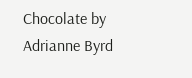Chocolate by Adrianne Byrd